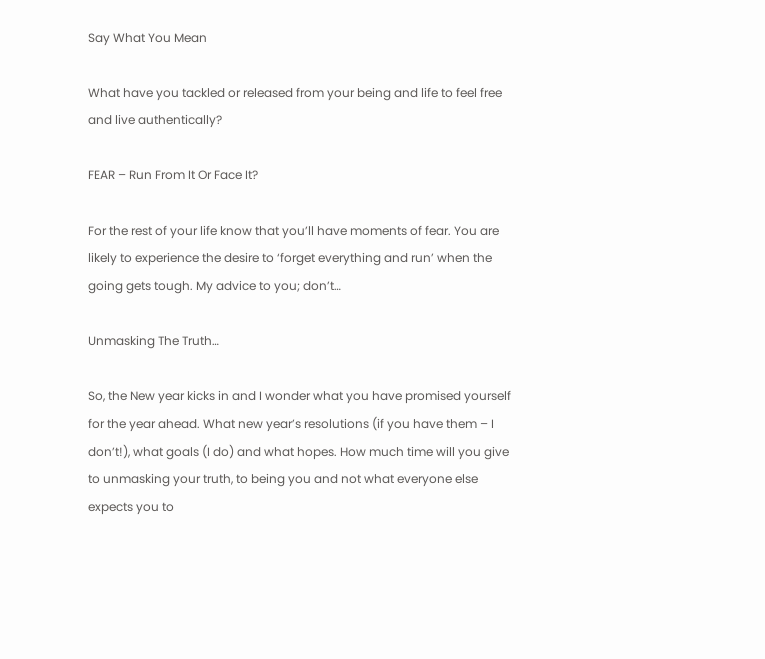Say What You Mean

What have you tackled or released from your being and life to feel free and live authentically?

FEAR – Run From It Or Face It?

For the rest of your life know that you’ll have moments of fear. You are likely to experience the desire to ‘forget everything and run’ when the going gets tough. My advice to you; don’t…

Unmasking The Truth…

So, the New year kicks in and I wonder what you have promised yourself for the year ahead. What new year’s resolutions (if you have them – I don’t!), what goals (I do) and what hopes. How much time will you give to unmasking your truth, to being you and not what everyone else expects you to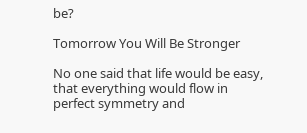be?

Tomorrow You Will Be Stronger

No one said that life would be easy, that everything would flow in perfect symmetry and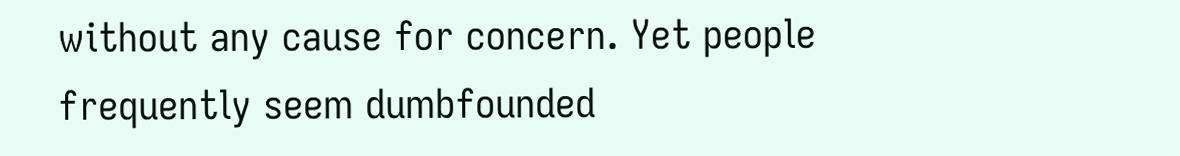without any cause for concern. Yet people frequently seem dumbfounded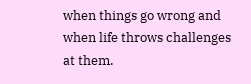when things go wrong and when life throws challenges at them.